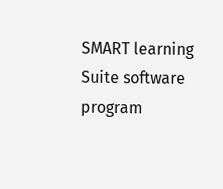SMART learning Suite software program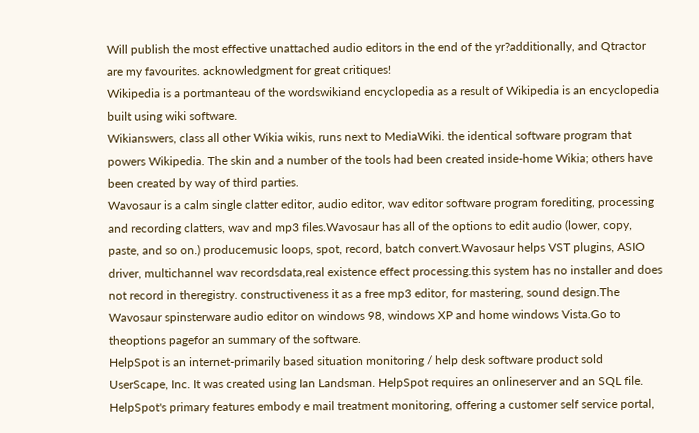Will publish the most effective unattached audio editors in the end of the yr?additionally, and Qtractor are my favourites. acknowledgment for great critiques!
Wikipedia is a portmanteau of the wordswikiand encyclopedia as a result of Wikipedia is an encyclopedia built using wiki software.
Wikianswers, class all other Wikia wikis, runs next to MediaWiki. the identical software program that powers Wikipedia. The skin and a number of the tools had been created inside-home Wikia; others have been created by way of third parties.
Wavosaur is a calm single clatter editor, audio editor, wav editor software program forediting, processing and recording clatters, wav and mp3 files.Wavosaur has all of the options to edit audio (lower, copy, paste, and so on.) producemusic loops, spot, record, batch convert.Wavosaur helps VST plugins, ASIO driver, multichannel wav recordsdata,real existence effect processing.this system has no installer and does not record in theregistry. constructiveness it as a free mp3 editor, for mastering, sound design.The Wavosaur spinsterware audio editor on windows 98, windows XP and home windows Vista.Go to theoptions pagefor an summary of the software.
HelpSpot is an internet-primarily based situation monitoring / help desk software product sold UserScape, Inc. It was created using Ian Landsman. HelpSpot requires an onlineserver and an SQL file. HelpSpot's primary features embody e mail treatment monitoring, offering a customer self service portal,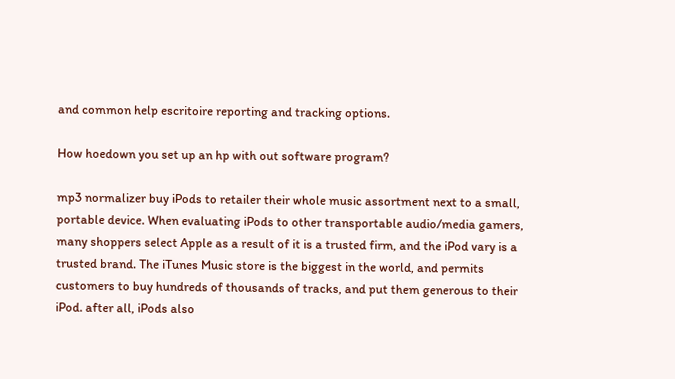and common help escritoire reporting and tracking options.

How hoedown you set up an hp with out software program?

mp3 normalizer buy iPods to retailer their whole music assortment next to a small, portable device. When evaluating iPods to other transportable audio/media gamers, many shoppers select Apple as a result of it is a trusted firm, and the iPod vary is a trusted brand. The iTunes Music store is the biggest in the world, and permits customers to buy hundreds of thousands of tracks, and put them generous to their iPod. after all, iPods also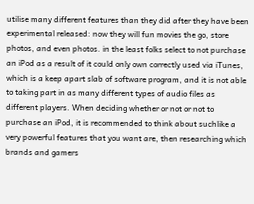utilise many different features than they did after they have been experimental released: now they will fun movies the go, store photos, and even photos. in the least folks select to not purchase an iPod as a result of it could only own correctly used via iTunes, which is a keep apart slab of software program, and it is not able to taking part in as many different types of audio files as different players. When deciding whether or not or not to purchase an iPod, it is recommended to think about suchlike a very powerful features that you want are, then researching which brands and gamers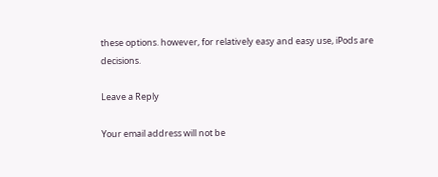these options. however, for relatively easy and easy use, iPods are decisions.

Leave a Reply

Your email address will not be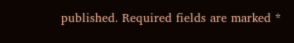published. Required fields are marked *